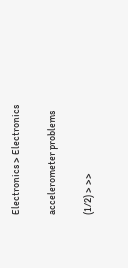Electronics > Electronics

accelerometer problems

(1/2) > >>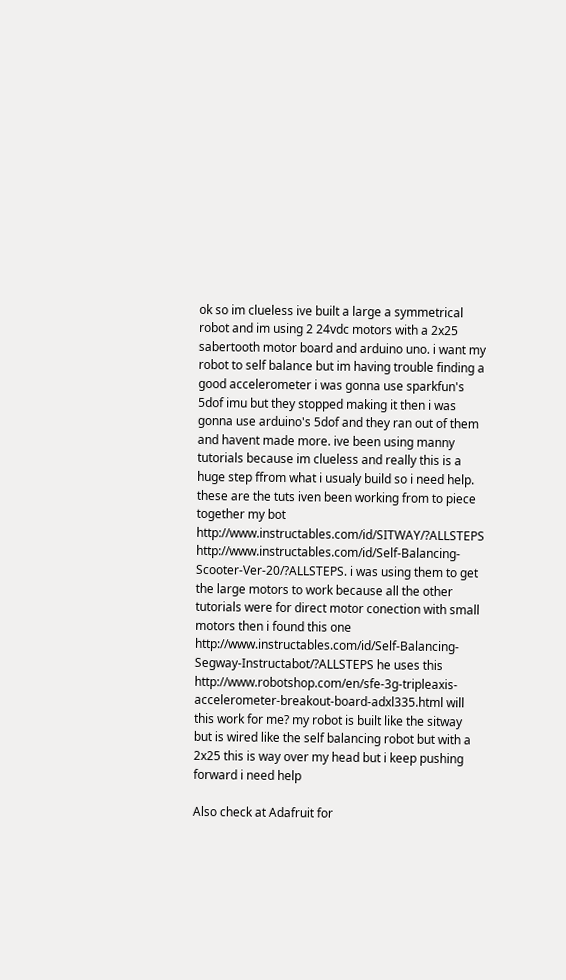ok so im clueless ive built a large a symmetrical robot and im using 2 24vdc motors with a 2x25 sabertooth motor board and arduino uno. i want my robot to self balance but im having trouble finding a good accelerometer i was gonna use sparkfun's 5dof imu but they stopped making it then i was gonna use arduino's 5dof and they ran out of them and havent made more. ive been using manny tutorials because im clueless and really this is a huge step ffrom what i usualy build so i need help. these are the tuts iven been working from to piece together my bot http://www.instructables.com/id/SITWAY/?ALLSTEPS http://www.instructables.com/id/Self-Balancing-Scooter-Ver-20/?ALLSTEPS. i was using them to get the large motors to work because all the other tutorials were for direct motor conection with small motors then i found this one http://www.instructables.com/id/Self-Balancing-Segway-Instructabot/?ALLSTEPS he uses this http://www.robotshop.com/en/sfe-3g-tripleaxis-accelerometer-breakout-board-adxl335.html will this work for me? my robot is built like the sitway but is wired like the self balancing robot but with a 2x25 this is way over my head but i keep pushing forward i need help

Also check at Adafruit for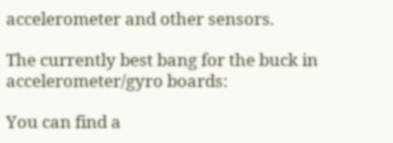accelerometer and other sensors.

The currently best bang for the buck in accelerometer/gyro boards:

You can find a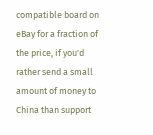compatible board on eBay for a fraction of the price, if you'd rather send a small amount of money to China than support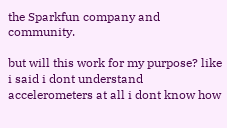the Sparkfun company and community.

but will this work for my purpose? like i said i dont understand accelerometers at all i dont know how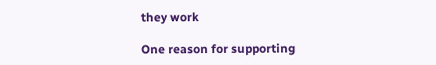they work

One reason for supporting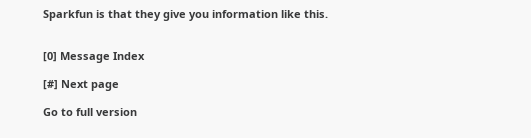Sparkfun is that they give you information like this.


[0] Message Index

[#] Next page

Go to full version